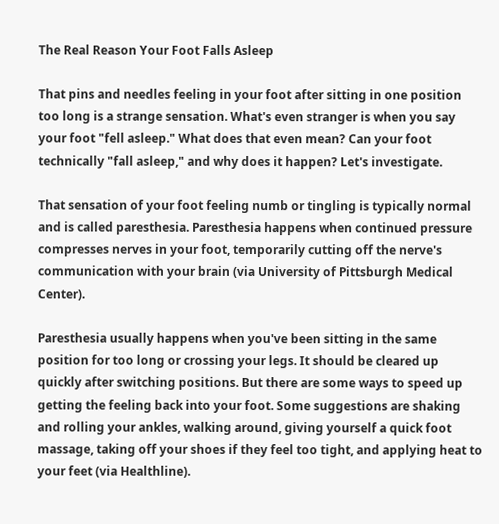The Real Reason Your Foot Falls Asleep

That pins and needles feeling in your foot after sitting in one position too long is a strange sensation. What's even stranger is when you say your foot "fell asleep." What does that even mean? Can your foot technically "fall asleep," and why does it happen? Let's investigate.

That sensation of your foot feeling numb or tingling is typically normal and is called paresthesia. Paresthesia happens when continued pressure compresses nerves in your foot, temporarily cutting off the nerve's communication with your brain (via University of Pittsburgh Medical Center).

Paresthesia usually happens when you've been sitting in the same position for too long or crossing your legs. It should be cleared up quickly after switching positions. But there are some ways to speed up getting the feeling back into your foot. Some suggestions are shaking and rolling your ankles, walking around, giving yourself a quick foot massage, taking off your shoes if they feel too tight, and applying heat to your feet (via Healthline).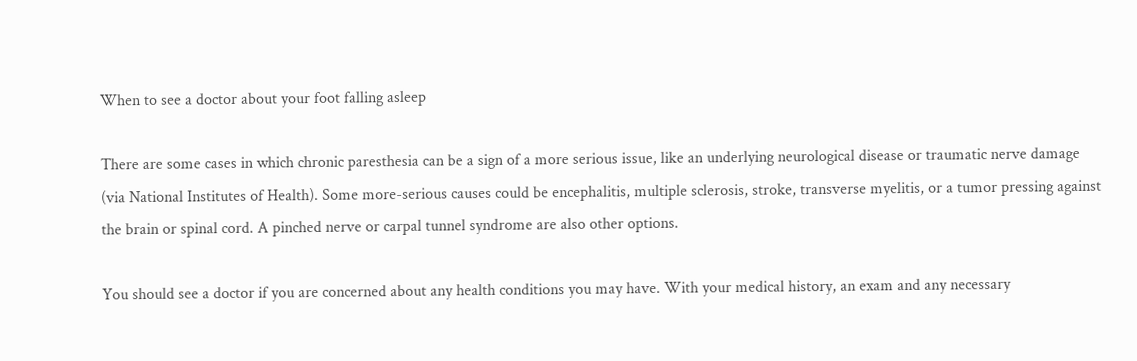When to see a doctor about your foot falling asleep

There are some cases in which chronic paresthesia can be a sign of a more serious issue, like an underlying neurological disease or traumatic nerve damage (via National Institutes of Health). Some more-serious causes could be encephalitis, multiple sclerosis, stroke, transverse myelitis, or a tumor pressing against the brain or spinal cord. A pinched nerve or carpal tunnel syndrome are also other options.

You should see a doctor if you are concerned about any health conditions you may have. With your medical history, an exam and any necessary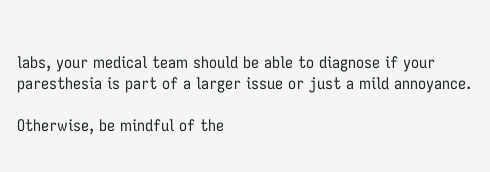labs, your medical team should be able to diagnose if your paresthesia is part of a larger issue or just a mild annoyance.

Otherwise, be mindful of the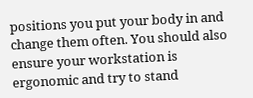positions you put your body in and change them often. You should also ensure your workstation is ergonomic and try to stand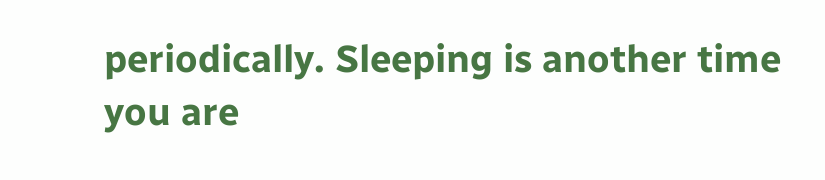periodically. Sleeping is another time you are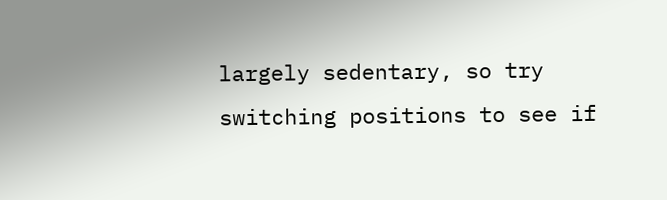largely sedentary, so try switching positions to see if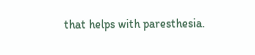that helps with paresthesia.